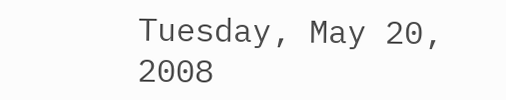Tuesday, May 20, 2008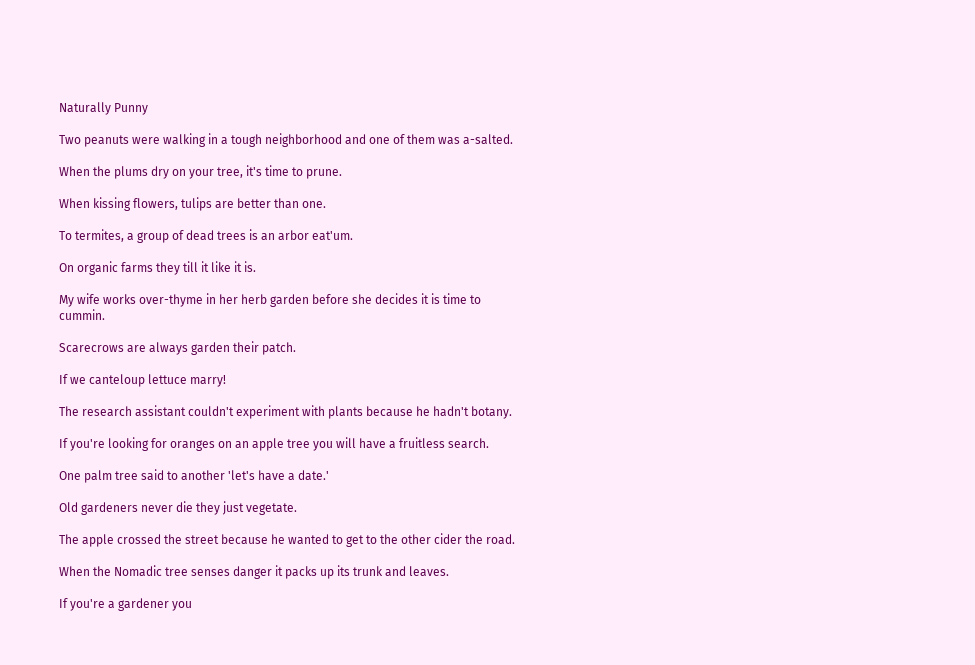Naturally Punny

Two peanuts were walking in a tough neighborhood and one of them was a-salted.

When the plums dry on your tree, it's time to prune.

When kissing flowers, tulips are better than one.

To termites, a group of dead trees is an arbor eat'um.

On organic farms they till it like it is.

My wife works over-thyme in her herb garden before she decides it is time to cummin.

Scarecrows are always garden their patch.

If we canteloup lettuce marry!

The research assistant couldn't experiment with plants because he hadn't botany.

If you're looking for oranges on an apple tree you will have a fruitless search.

One palm tree said to another 'let's have a date.'

Old gardeners never die they just vegetate.

The apple crossed the street because he wanted to get to the other cider the road.

When the Nomadic tree senses danger it packs up its trunk and leaves.

If you're a gardener you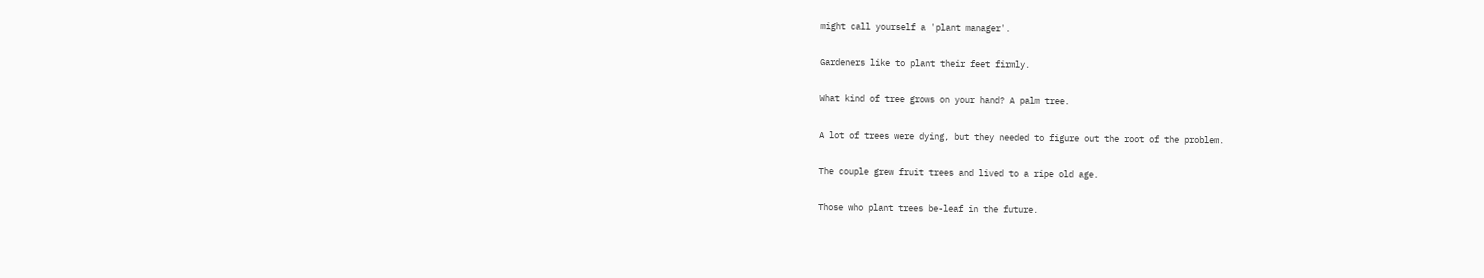might call yourself a 'plant manager'.

Gardeners like to plant their feet firmly.

What kind of tree grows on your hand? A palm tree.

A lot of trees were dying, but they needed to figure out the root of the problem.

The couple grew fruit trees and lived to a ripe old age.

Those who plant trees be-leaf in the future.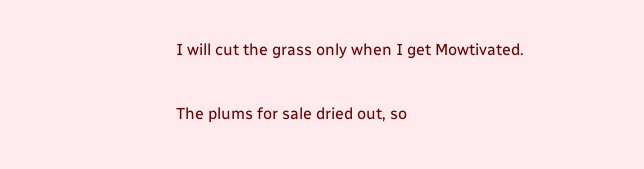I will cut the grass only when I get Mowtivated.

The plums for sale dried out, so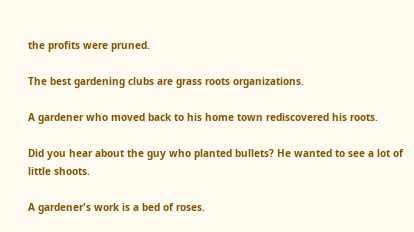the profits were pruned.

The best gardening clubs are grass roots organizations.

A gardener who moved back to his home town rediscovered his roots.

Did you hear about the guy who planted bullets? He wanted to see a lot of little shoots.

A gardener's work is a bed of roses.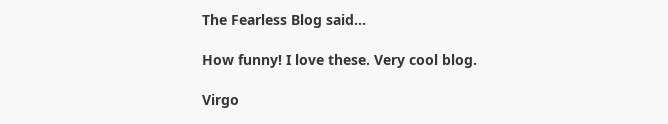The Fearless Blog said...

How funny! I love these. Very cool blog.

Virgo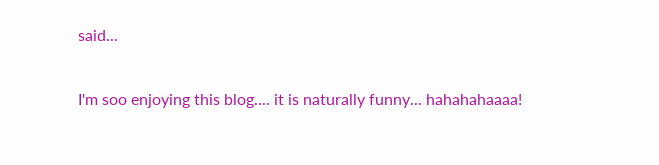said...

I'm soo enjoying this blog.... it is naturally funny... hahahahaaaa!